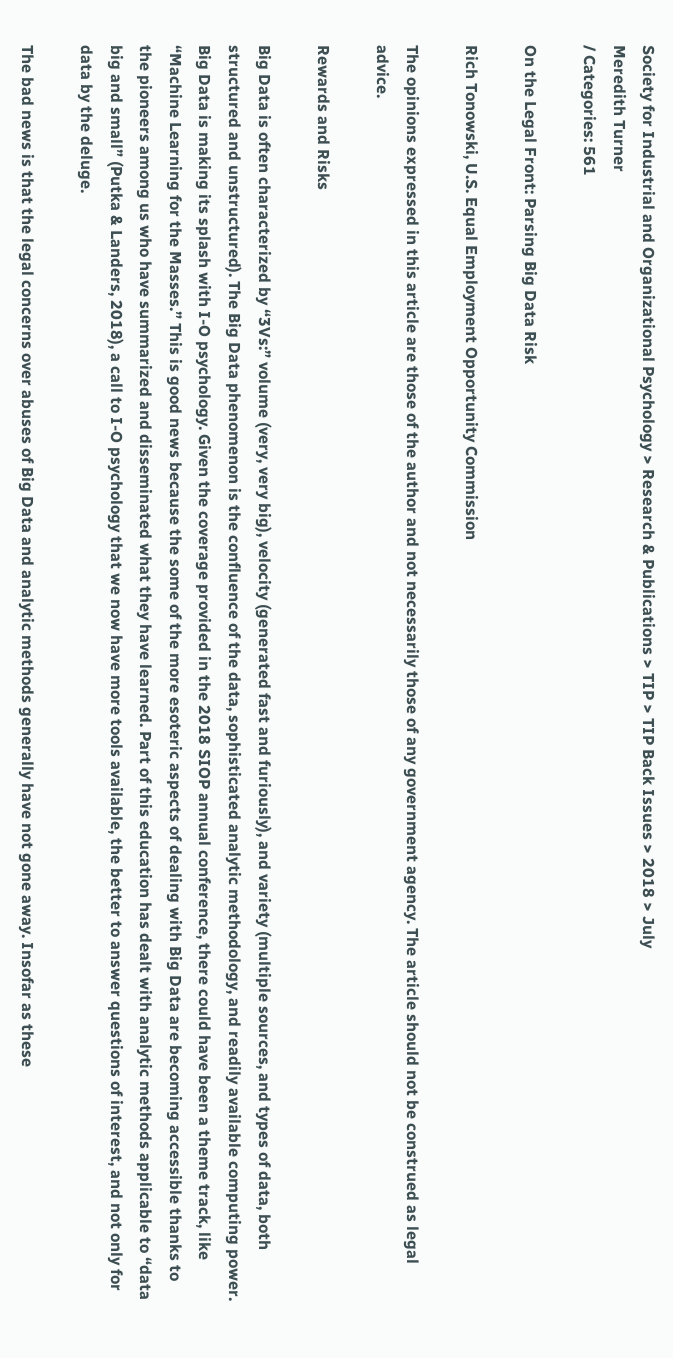Society for Industrial and Organizational Psychology > Research & Publications > TIP > TIP Back Issues > 2018 > July
Meredith Turner
/ Categories: 561

On the Legal Front: Parsing Big Data Risk

Rich Tonowski, U.S. Equal Employment Opportunity Commission

The opinions expressed in this article are those of the author and not necessarily those of any government agency. The article should not be construed as legal advice.

Rewards and Risks

Big Data is often characterized by “3Vs:” volume (very, very big), velocity (generated fast and furiously), and variety (multiple sources, and types of data, both structured and unstructured). The Big Data phenomenon is the confluence of the data, sophisticated analytic methodology, and readily available computing power. Big Data is making its splash with I-O psychology. Given the coverage provided in the 2018 SIOP annual conference, there could have been a theme track, like “Machine Learning for the Masses.” This is good news because the some of the more esoteric aspects of dealing with Big Data are becoming accessible thanks to the pioneers among us who have summarized and disseminated what they have learned. Part of this education has dealt with analytic methods applicable to “data big and small” (Putka & Landers, 2018), a call to I-O psychology that we now have more tools available, the better to answer questions of interest, and not only for data by the deluge.

The bad news is that the legal concerns over abuses of Big Data and analytic methods generally have not gone away. Insofar as these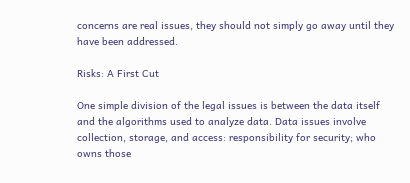concerns are real issues, they should not simply go away until they have been addressed.

Risks: A First Cut

One simple division of the legal issues is between the data itself and the algorithms used to analyze data. Data issues involve collection, storage, and access: responsibility for security; who owns those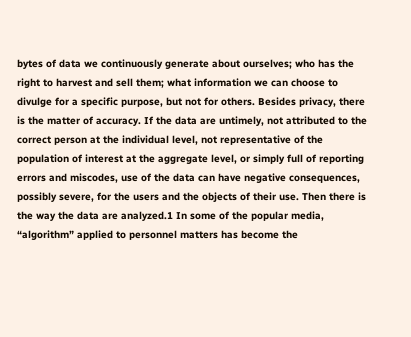bytes of data we continuously generate about ourselves; who has the right to harvest and sell them; what information we can choose to divulge for a specific purpose, but not for others. Besides privacy, there is the matter of accuracy. If the data are untimely, not attributed to the correct person at the individual level, not representative of the population of interest at the aggregate level, or simply full of reporting errors and miscodes, use of the data can have negative consequences, possibly severe, for the users and the objects of their use. Then there is the way the data are analyzed.1 In some of the popular media, “algorithm” applied to personnel matters has become the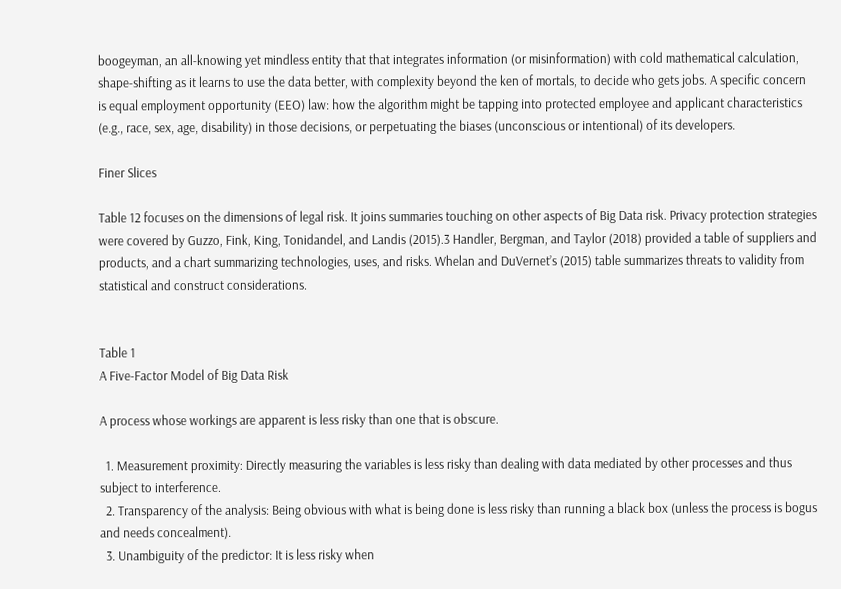boogeyman, an all-knowing yet mindless entity that that integrates information (or misinformation) with cold mathematical calculation, shape-shifting as it learns to use the data better, with complexity beyond the ken of mortals, to decide who gets jobs. A specific concern is equal employment opportunity (EEO) law: how the algorithm might be tapping into protected employee and applicant characteristics (e.g., race, sex, age, disability) in those decisions, or perpetuating the biases (unconscious or intentional) of its developers.

Finer Slices

Table 12 focuses on the dimensions of legal risk. It joins summaries touching on other aspects of Big Data risk. Privacy protection strategies were covered by Guzzo, Fink, King, Tonidandel, and Landis (2015).3 Handler, Bergman, and Taylor (2018) provided a table of suppliers and products, and a chart summarizing technologies, uses, and risks. Whelan and DuVernet’s (2015) table summarizes threats to validity from statistical and construct considerations.


Table 1
A Five-Factor Model of Big Data Risk

A process whose workings are apparent is less risky than one that is obscure.

  1. Measurement proximity: Directly measuring the variables is less risky than dealing with data mediated by other processes and thus subject to interference.
  2. Transparency of the analysis: Being obvious with what is being done is less risky than running a black box (unless the process is bogus and needs concealment).
  3. Unambiguity of the predictor: It is less risky when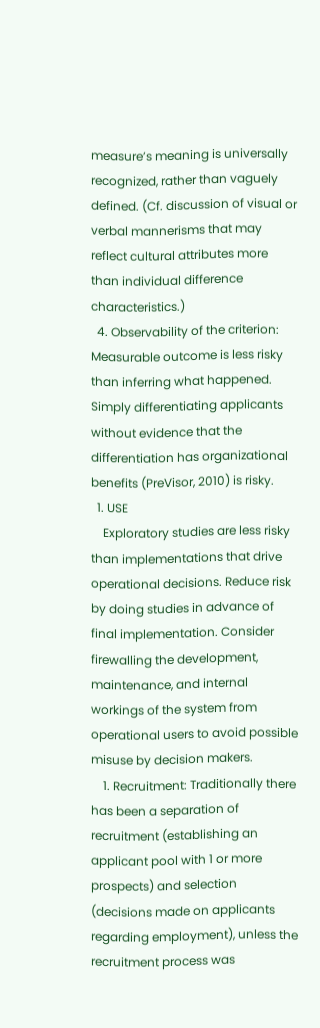measure’s meaning is universally recognized, rather than vaguely defined. (Cf. discussion of visual or verbal mannerisms that may reflect cultural attributes more than individual difference characteristics.)
  4. Observability of the criterion: Measurable outcome is less risky than inferring what happened. Simply differentiating applicants without evidence that the differentiation has organizational benefits (PreVisor, 2010) is risky.
  1. USE
    Exploratory studies are less risky than implementations that drive operational decisions. Reduce risk by doing studies in advance of final implementation. Consider firewalling the development, maintenance, and internal workings of the system from operational users to avoid possible misuse by decision makers.
    1. Recruitment: Traditionally there has been a separation of recruitment (establishing an applicant pool with 1 or more prospects) and selection (decisions made on applicants regarding employment), unless the recruitment process was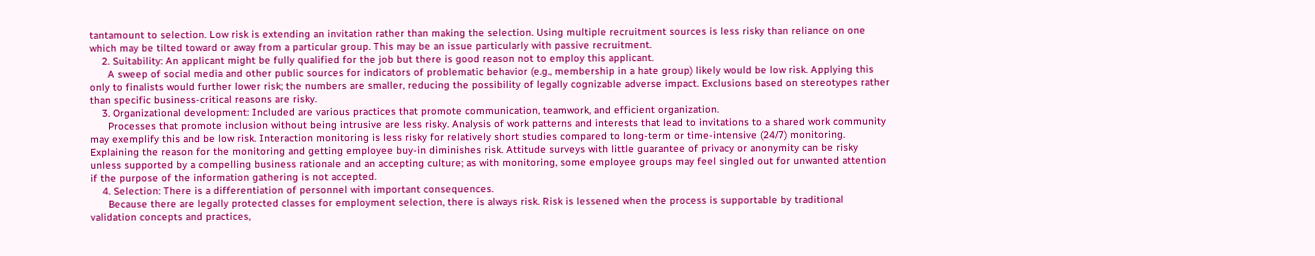tantamount to selection. Low risk is extending an invitation rather than making the selection. Using multiple recruitment sources is less risky than reliance on one which may be tilted toward or away from a particular group. This may be an issue particularly with passive recruitment.
    2. Suitability: An applicant might be fully qualified for the job but there is good reason not to employ this applicant.
      A sweep of social media and other public sources for indicators of problematic behavior (e.g., membership in a hate group) likely would be low risk. Applying this only to finalists would further lower risk; the numbers are smaller, reducing the possibility of legally cognizable adverse impact. Exclusions based on stereotypes rather than specific business-critical reasons are risky.
    3. Organizational development: Included are various practices that promote communication, teamwork, and efficient organization.
      Processes that promote inclusion without being intrusive are less risky. Analysis of work patterns and interests that lead to invitations to a shared work community may exemplify this and be low risk. Interaction monitoring is less risky for relatively short studies compared to long-term or time-intensive (24/7) monitoring. Explaining the reason for the monitoring and getting employee buy-in diminishes risk. Attitude surveys with little guarantee of privacy or anonymity can be risky unless supported by a compelling business rationale and an accepting culture; as with monitoring, some employee groups may feel singled out for unwanted attention if the purpose of the information gathering is not accepted.
    4. Selection: There is a differentiation of personnel with important consequences.
      Because there are legally protected classes for employment selection, there is always risk. Risk is lessened when the process is supportable by traditional validation concepts and practices,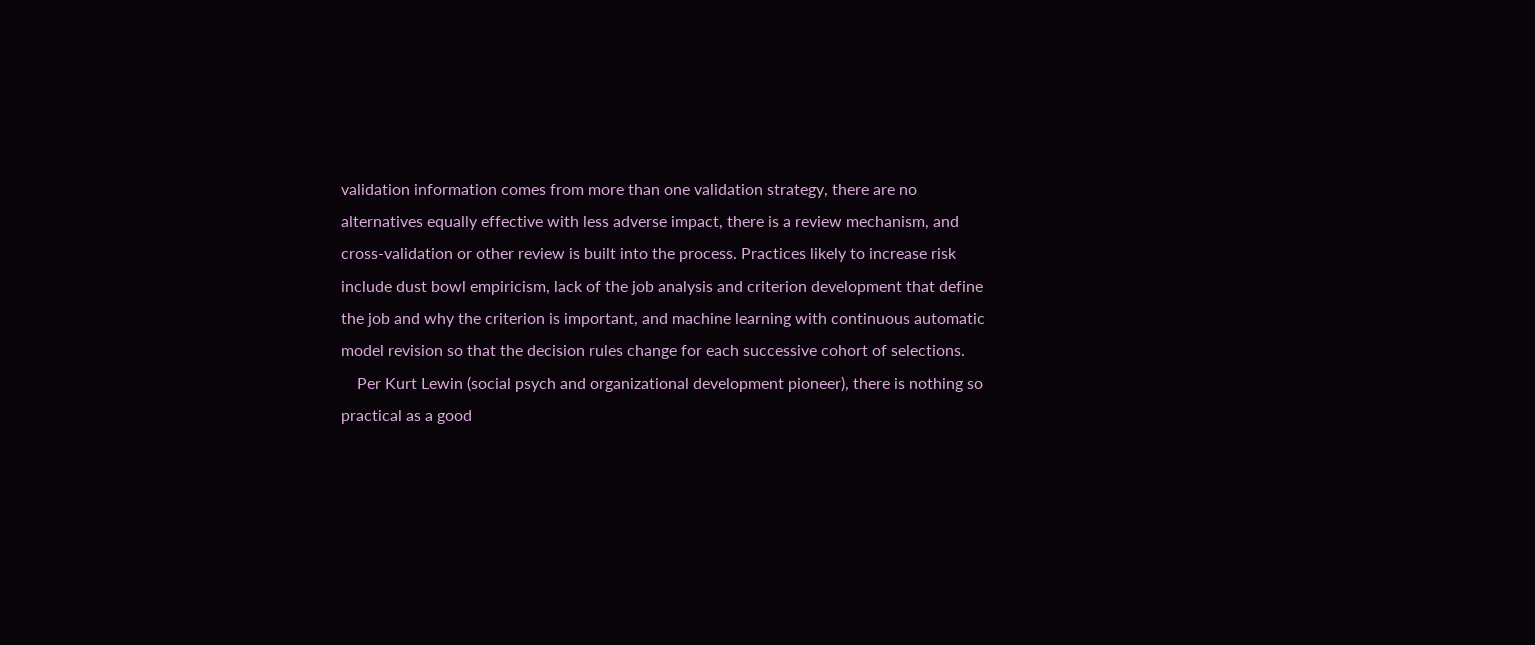validation information comes from more than one validation strategy, there are no alternatives equally effective with less adverse impact, there is a review mechanism, and cross-validation or other review is built into the process. Practices likely to increase risk include dust bowl empiricism, lack of the job analysis and criterion development that define the job and why the criterion is important, and machine learning with continuous automatic model revision so that the decision rules change for each successive cohort of selections.
    Per Kurt Lewin (social psych and organizational development pioneer), there is nothing so practical as a good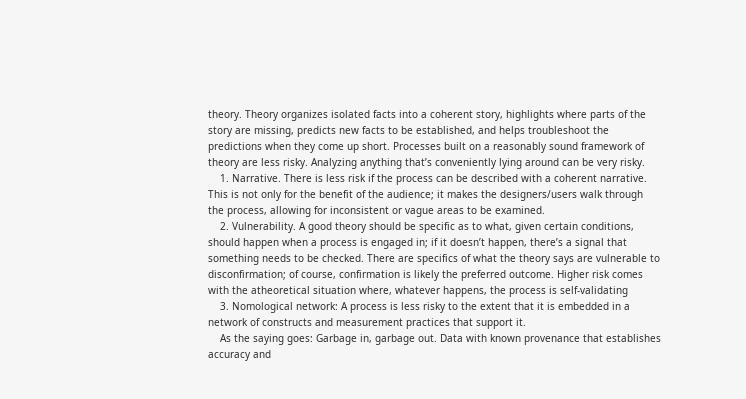theory. Theory organizes isolated facts into a coherent story, highlights where parts of the story are missing, predicts new facts to be established, and helps troubleshoot the predictions when they come up short. Processes built on a reasonably sound framework of theory are less risky. Analyzing anything that’s conveniently lying around can be very risky.
    1. Narrative. There is less risk if the process can be described with a coherent narrative. This is not only for the benefit of the audience; it makes the designers/users walk through the process, allowing for inconsistent or vague areas to be examined.
    2. Vulnerability. A good theory should be specific as to what, given certain conditions, should happen when a process is engaged in; if it doesn’t happen, there’s a signal that something needs to be checked. There are specifics of what the theory says are vulnerable to disconfirmation; of course, confirmation is likely the preferred outcome. Higher risk comes with the atheoretical situation where, whatever happens, the process is self-validating
    3. Nomological network: A process is less risky to the extent that it is embedded in a network of constructs and measurement practices that support it.
    As the saying goes: Garbage in, garbage out. Data with known provenance that establishes accuracy and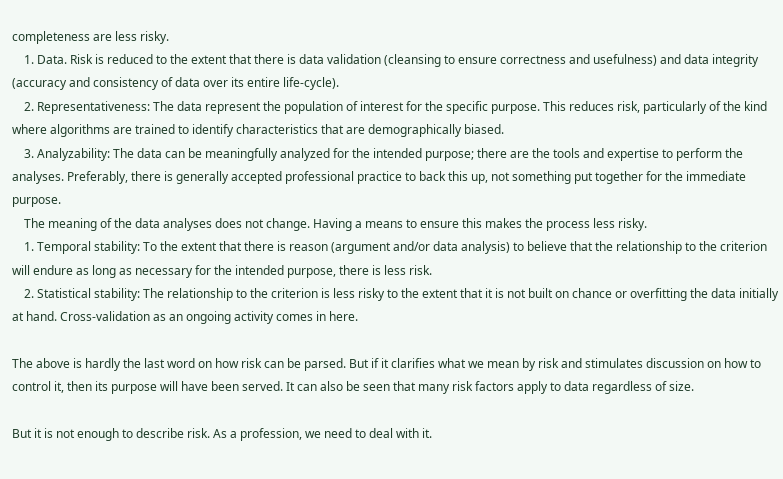completeness are less risky.
    1. Data. Risk is reduced to the extent that there is data validation (cleansing to ensure correctness and usefulness) and data integrity (accuracy and consistency of data over its entire life-cycle).
    2. Representativeness: The data represent the population of interest for the specific purpose. This reduces risk, particularly of the kind where algorithms are trained to identify characteristics that are demographically biased.
    3. Analyzability: The data can be meaningfully analyzed for the intended purpose; there are the tools and expertise to perform the analyses. Preferably, there is generally accepted professional practice to back this up, not something put together for the immediate purpose.
    The meaning of the data analyses does not change. Having a means to ensure this makes the process less risky.
    1. Temporal stability: To the extent that there is reason (argument and/or data analysis) to believe that the relationship to the criterion will endure as long as necessary for the intended purpose, there is less risk.
    2. Statistical stability: The relationship to the criterion is less risky to the extent that it is not built on chance or overfitting the data initially at hand. Cross-validation as an ongoing activity comes in here.

The above is hardly the last word on how risk can be parsed. But if it clarifies what we mean by risk and stimulates discussion on how to control it, then its purpose will have been served. It can also be seen that many risk factors apply to data regardless of size.

But it is not enough to describe risk. As a profession, we need to deal with it.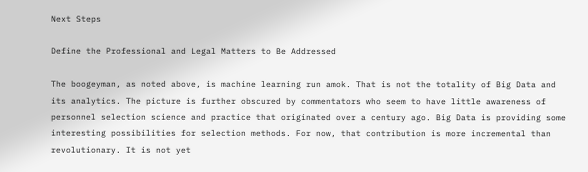Next Steps

Define the Professional and Legal Matters to Be Addressed

The boogeyman, as noted above, is machine learning run amok. That is not the totality of Big Data and its analytics. The picture is further obscured by commentators who seem to have little awareness of personnel selection science and practice that originated over a century ago. Big Data is providing some interesting possibilities for selection methods. For now, that contribution is more incremental than revolutionary. It is not yet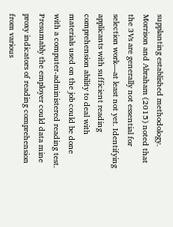supplanting established methodology. Morrison and Abraham (2015) noted that the 3Vs are generally not essential for selection work—at least not yet. Identifying applicants with sufficient reading comprehension ability to deal with materials used on the job could be done with a computer-administered reading test. Presumably the employer could data mine proxy indicators of reading comprehension from various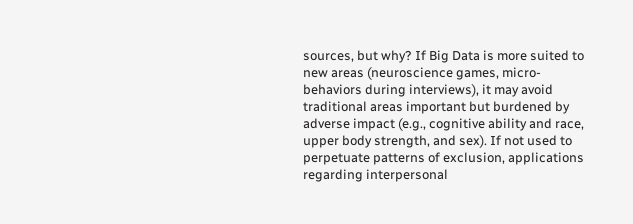sources, but why? If Big Data is more suited to new areas (neuroscience games, micro-behaviors during interviews), it may avoid traditional areas important but burdened by adverse impact (e.g., cognitive ability and race, upper body strength, and sex). If not used to perpetuate patterns of exclusion, applications regarding interpersonal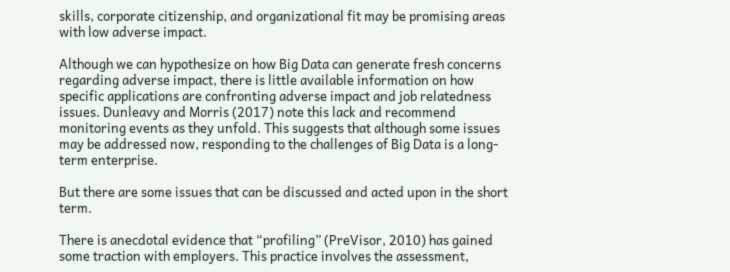skills, corporate citizenship, and organizational fit may be promising areas with low adverse impact.

Although we can hypothesize on how Big Data can generate fresh concerns regarding adverse impact, there is little available information on how specific applications are confronting adverse impact and job relatedness issues. Dunleavy and Morris (2017) note this lack and recommend monitoring events as they unfold. This suggests that although some issues may be addressed now, responding to the challenges of Big Data is a long-term enterprise.

But there are some issues that can be discussed and acted upon in the short term.

There is anecdotal evidence that “profiling” (PreVisor, 2010) has gained some traction with employers. This practice involves the assessment,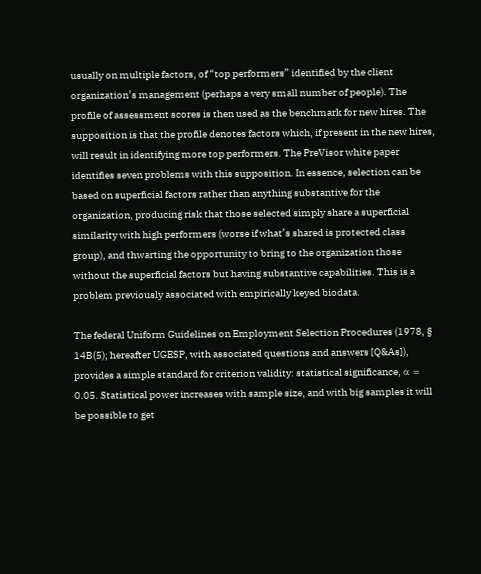usually on multiple factors, of “top performers” identified by the client organization’s management (perhaps a very small number of people). The profile of assessment scores is then used as the benchmark for new hires. The supposition is that the profile denotes factors which, if present in the new hires, will result in identifying more top performers. The PreVisor white paper identifies seven problems with this supposition. In essence, selection can be based on superficial factors rather than anything substantive for the organization, producing risk that those selected simply share a superficial similarity with high performers (worse if what’s shared is protected class group), and thwarting the opportunity to bring to the organization those without the superficial factors but having substantive capabilities. This is a problem previously associated with empirically keyed biodata.

The federal Uniform Guidelines on Employment Selection Procedures (1978, § 14B(5); hereafter UGESP, with associated questions and answers [Q&As]), provides a simple standard for criterion validity: statistical significance, α = 0.05. Statistical power increases with sample size, and with big samples it will be possible to get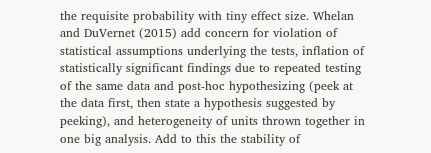the requisite probability with tiny effect size. Whelan and DuVernet (2015) add concern for violation of statistical assumptions underlying the tests, inflation of statistically significant findings due to repeated testing of the same data and post-hoc hypothesizing (peek at the data first, then state a hypothesis suggested by peeking), and heterogeneity of units thrown together in one big analysis. Add to this the stability of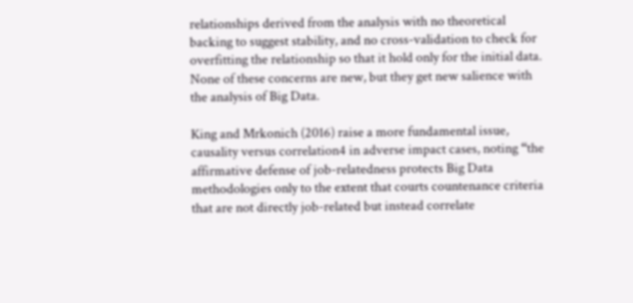relationships derived from the analysis with no theoretical backing to suggest stability, and no cross-validation to check for overfitting the relationship so that it hold only for the initial data. None of these concerns are new, but they get new salience with the analysis of Big Data.

King and Mrkonich (2016) raise a more fundamental issue, causality versus correlation4 in adverse impact cases, noting “the affirmative defense of job-relatedness protects Big Data methodologies only to the extent that courts countenance criteria that are not directly job-related but instead correlate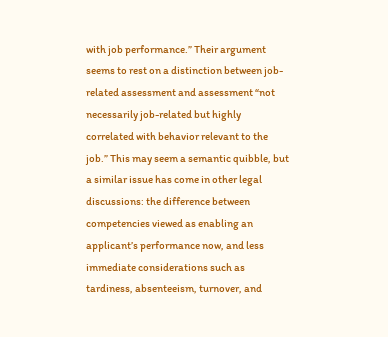with job performance.” Their argument seems to rest on a distinction between job-related assessment and assessment “not necessarily job-related but highly correlated with behavior relevant to the job.” This may seem a semantic quibble, but a similar issue has come in other legal discussions: the difference between competencies viewed as enabling an applicant’s performance now, and less immediate considerations such as tardiness, absenteeism, turnover, and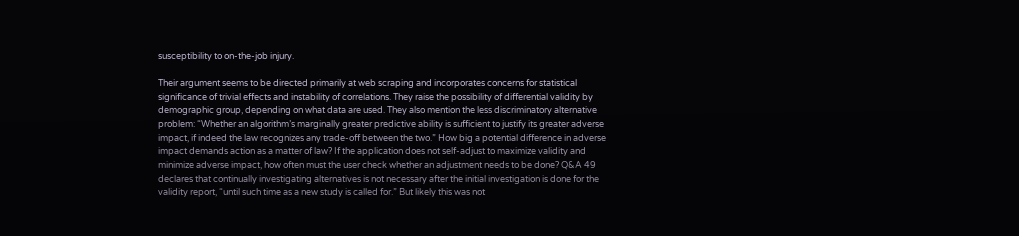susceptibility to on-the-job injury.

Their argument seems to be directed primarily at web scraping and incorporates concerns for statistical significance of trivial effects and instability of correlations. They raise the possibility of differential validity by demographic group, depending on what data are used. They also mention the less discriminatory alternative problem: “Whether an algorithm’s marginally greater predictive ability is sufficient to justify its greater adverse impact, if indeed the law recognizes any trade-off between the two.” How big a potential difference in adverse impact demands action as a matter of law? If the application does not self-adjust to maximize validity and minimize adverse impact, how often must the user check whether an adjustment needs to be done? Q&A 49 declares that continually investigating alternatives is not necessary after the initial investigation is done for the validity report, “until such time as a new study is called for.” But likely this was not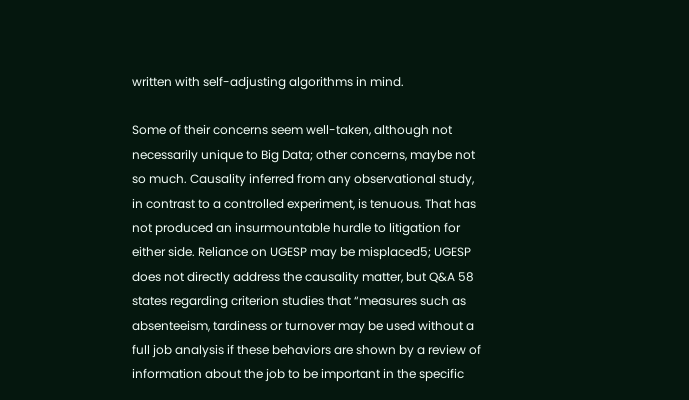written with self-adjusting algorithms in mind.

Some of their concerns seem well-taken, although not necessarily unique to Big Data; other concerns, maybe not so much. Causality inferred from any observational study, in contrast to a controlled experiment, is tenuous. That has not produced an insurmountable hurdle to litigation for either side. Reliance on UGESP may be misplaced5; UGESP does not directly address the causality matter, but Q&A 58 states regarding criterion studies that “measures such as absenteeism, tardiness or turnover may be used without a full job analysis if these behaviors are shown by a review of information about the job to be important in the specific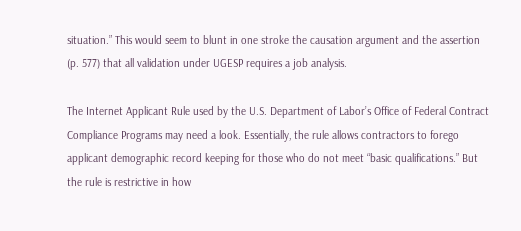situation.” This would seem to blunt in one stroke the causation argument and the assertion (p. 577) that all validation under UGESP requires a job analysis.

The Internet Applicant Rule used by the U.S. Department of Labor’s Office of Federal Contract Compliance Programs may need a look. Essentially, the rule allows contractors to forego applicant demographic record keeping for those who do not meet “basic qualifications.” But the rule is restrictive in how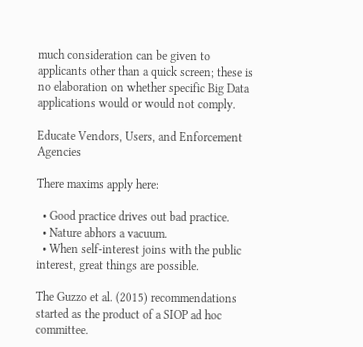much consideration can be given to applicants other than a quick screen; these is no elaboration on whether specific Big Data applications would or would not comply.

Educate Vendors, Users, and Enforcement Agencies

There maxims apply here:

  • Good practice drives out bad practice.
  • Nature abhors a vacuum.
  • When self-interest joins with the public interest, great things are possible.

The Guzzo et al. (2015) recommendations started as the product of a SIOP ad hoc committee.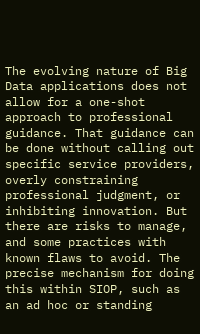The evolving nature of Big Data applications does not allow for a one-shot approach to professional guidance. That guidance can be done without calling out specific service providers, overly constraining professional judgment, or inhibiting innovation. But there are risks to manage, and some practices with known flaws to avoid. The precise mechanism for doing this within SIOP, such as an ad hoc or standing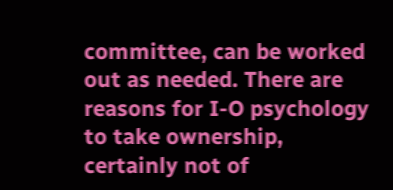committee, can be worked out as needed. There are reasons for I-O psychology to take ownership, certainly not of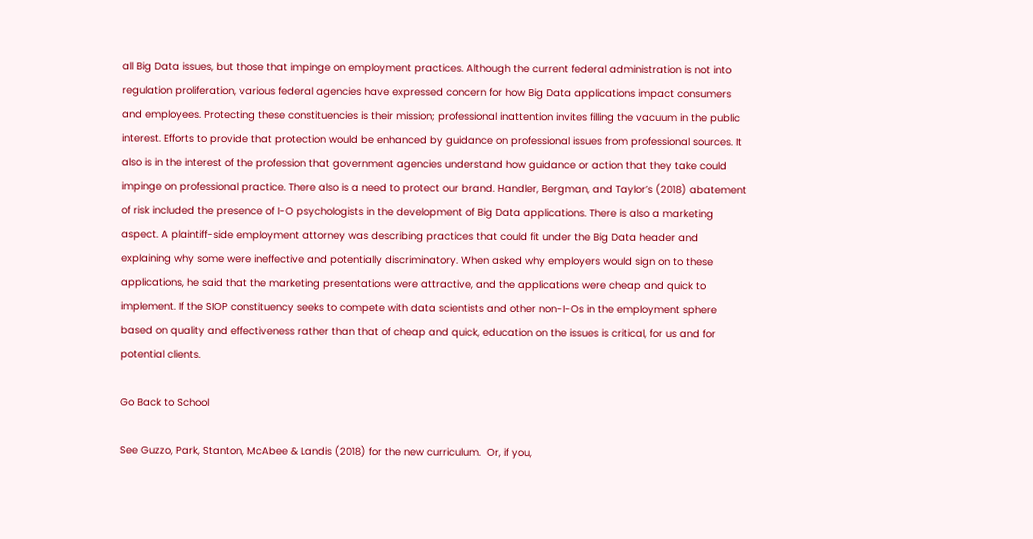all Big Data issues, but those that impinge on employment practices. Although the current federal administration is not into regulation proliferation, various federal agencies have expressed concern for how Big Data applications impact consumers and employees. Protecting these constituencies is their mission; professional inattention invites filling the vacuum in the public interest. Efforts to provide that protection would be enhanced by guidance on professional issues from professional sources. It also is in the interest of the profession that government agencies understand how guidance or action that they take could impinge on professional practice. There also is a need to protect our brand. Handler, Bergman, and Taylor’s (2018) abatement of risk included the presence of I-O psychologists in the development of Big Data applications. There is also a marketing aspect. A plaintiff-side employment attorney was describing practices that could fit under the Big Data header and explaining why some were ineffective and potentially discriminatory. When asked why employers would sign on to these applications, he said that the marketing presentations were attractive, and the applications were cheap and quick to implement. If the SIOP constituency seeks to compete with data scientists and other non-I-Os in the employment sphere based on quality and effectiveness rather than that of cheap and quick, education on the issues is critical, for us and for potential clients.

Go Back to School

See Guzzo, Park, Stanton, McAbee & Landis (2018) for the new curriculum.  Or, if you,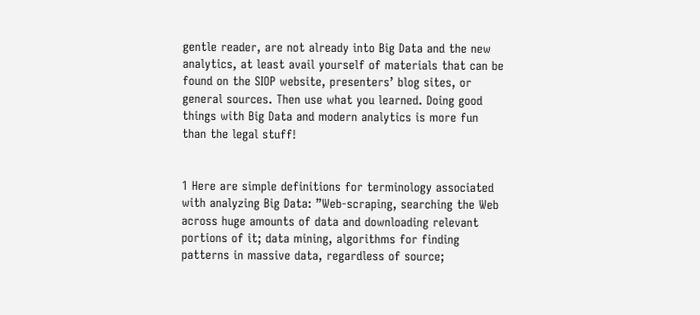gentle reader, are not already into Big Data and the new analytics, at least avail yourself of materials that can be found on the SIOP website, presenters’ blog sites, or general sources. Then use what you learned. Doing good things with Big Data and modern analytics is more fun than the legal stuff!


1 Here are simple definitions for terminology associated with analyzing Big Data: ”Web-scraping, searching the Web across huge amounts of data and downloading relevant portions of it; data mining, algorithms for finding patterns in massive data, regardless of source;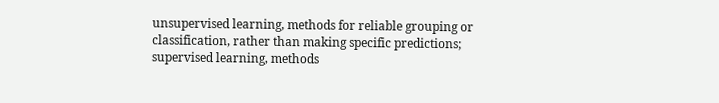unsupervised learning, methods for reliable grouping or classification, rather than making specific predictions; supervised learning, methods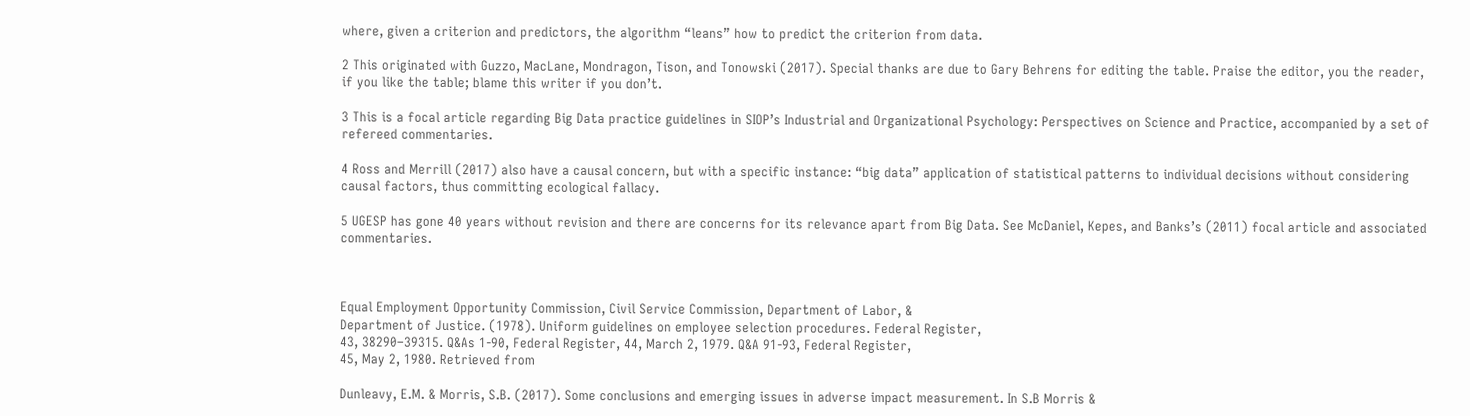where, given a criterion and predictors, the algorithm “leans” how to predict the criterion from data.

2 This originated with Guzzo, MacLane, Mondragon, Tison, and Tonowski (2017). Special thanks are due to Gary Behrens for editing the table. Praise the editor, you the reader, if you like the table; blame this writer if you don’t.

3 This is a focal article regarding Big Data practice guidelines in SIOP’s Industrial and Organizational Psychology: Perspectives on Science and Practice, accompanied by a set of refereed commentaries.

4 Ross and Merrill (2017) also have a causal concern, but with a specific instance: “big data” application of statistical patterns to individual decisions without considering causal factors, thus committing ecological fallacy.

5 UGESP has gone 40 years without revision and there are concerns for its relevance apart from Big Data. See McDaniel, Kepes, and Banks’s (2011) focal article and associated commentaries.



Equal Employment Opportunity Commission, Civil Service Commission, Department of Labor, &
Department of Justice. (1978). Uniform guidelines on employee selection procedures. Federal Register,
43, 38290–39315. Q&As 1-90, Federal Register, 44, March 2, 1979. Q&A 91-93, Federal Register,
45, May 2, 1980. Retrieved from

Dunleavy, E.M. & Morris, S.B. (2017). Some conclusions and emerging issues in adverse impact measurement. In S.B Morris &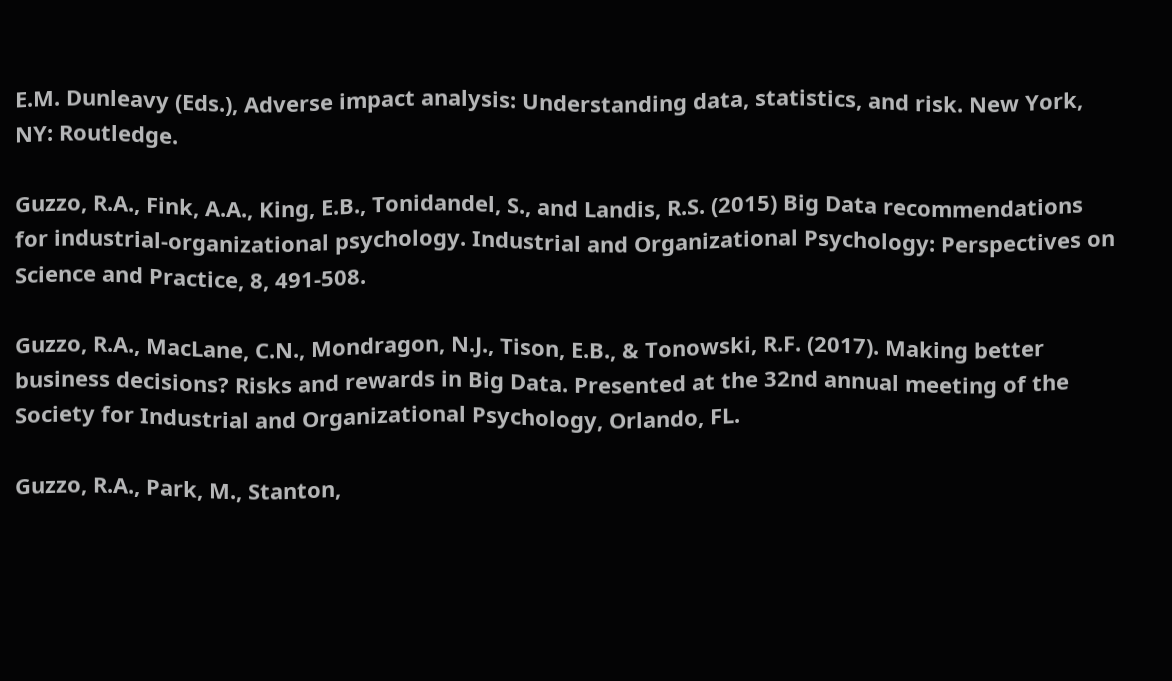E.M. Dunleavy (Eds.), Adverse impact analysis: Understanding data, statistics, and risk. New York, NY: Routledge.

Guzzo, R.A., Fink, A.A., King, E.B., Tonidandel, S., and Landis, R.S. (2015) Big Data recommendations for industrial-organizational psychology. Industrial and Organizational Psychology: Perspectives on Science and Practice, 8, 491-508.

Guzzo, R.A., MacLane, C.N., Mondragon, N.J., Tison, E.B., & Tonowski, R.F. (2017). Making better business decisions? Risks and rewards in Big Data. Presented at the 32nd annual meeting of the Society for Industrial and Organizational Psychology, Orlando, FL.

Guzzo, R.A., Park, M., Stanton,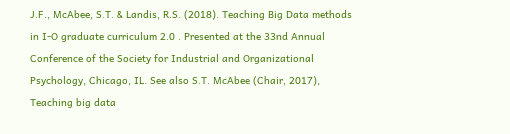J.F., McAbee, S.T. & Landis, R.S. (2018). Teaching Big Data methods in I-O graduate curriculum 2.0 . Presented at the 33nd Annual Conference of the Society for Industrial and Organizational Psychology, Chicago, IL. See also S.T. McAbee (Chair, 2017), Teaching big data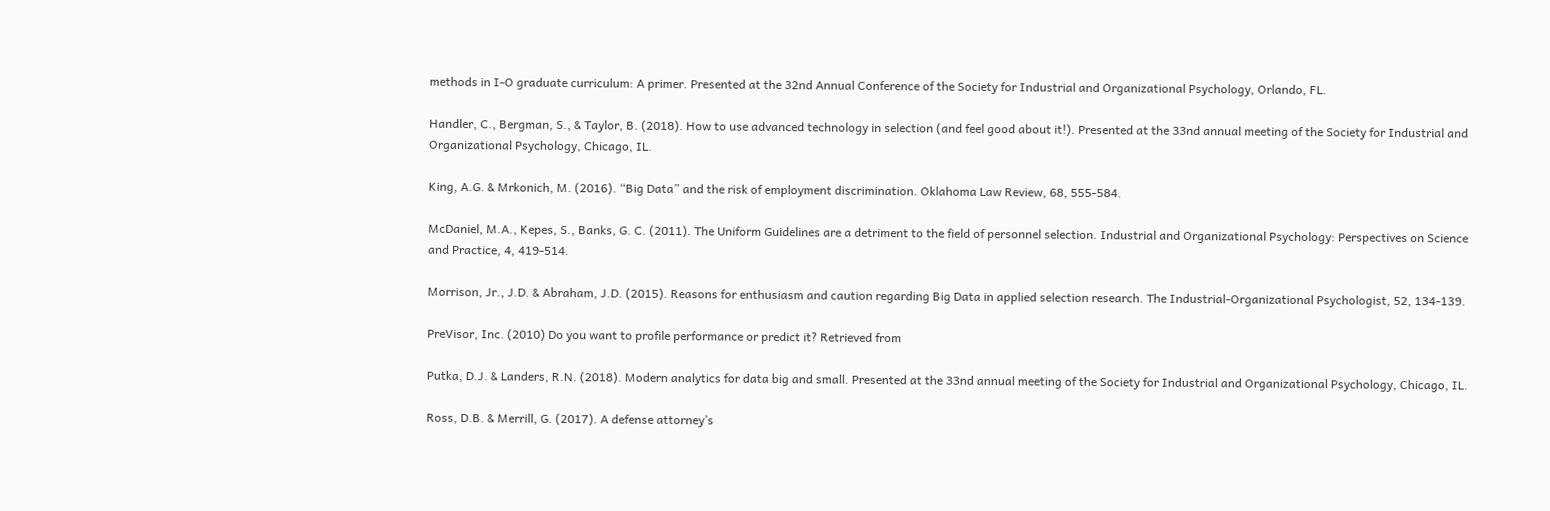methods in I-O graduate curriculum: A primer. Presented at the 32nd Annual Conference of the Society for Industrial and Organizational Psychology, Orlando, FL.

Handler, C., Bergman, S., & Taylor, B. (2018). How to use advanced technology in selection (and feel good about it!). Presented at the 33nd annual meeting of the Society for Industrial and Organizational Psychology, Chicago, IL.

King, A.G. & Mrkonich, M. (2016). “Big Data” and the risk of employment discrimination. Oklahoma Law Review, 68, 555-584.

McDaniel, M.A., Kepes, S., Banks, G. C. (2011). The Uniform Guidelines are a detriment to the field of personnel selection. Industrial and Organizational Psychology: Perspectives on Science and Practice, 4, 419-514.

Morrison, Jr., J.D. & Abraham, J.D. (2015). Reasons for enthusiasm and caution regarding Big Data in applied selection research. The Industrial-Organizational Psychologist, 52, 134-139.

PreVisor, Inc. (2010) Do you want to profile performance or predict it? Retrieved from

Putka, D.J. & Landers, R.N. (2018). Modern analytics for data big and small. Presented at the 33nd annual meeting of the Society for Industrial and Organizational Psychology, Chicago, IL.

Ross, D.B. & Merrill, G. (2017). A defense attorney’s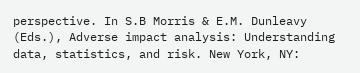perspective. In S.B Morris & E.M. Dunleavy (Eds.), Adverse impact analysis: Understanding data, statistics, and risk. New York, NY: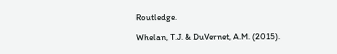Routledge.

Whelan, T.J. & DuVernet, A.M. (2015).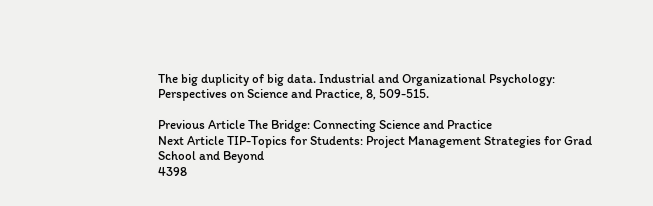The big duplicity of big data. Industrial and Organizational Psychology: Perspectives on Science and Practice, 8, 509-515.

Previous Article The Bridge: Connecting Science and Practice
Next Article TIP-Topics for Students: Project Management Strategies for Grad School and Beyond
4398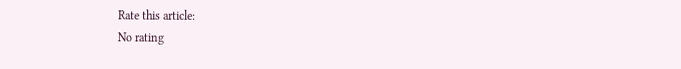Rate this article:
No rating